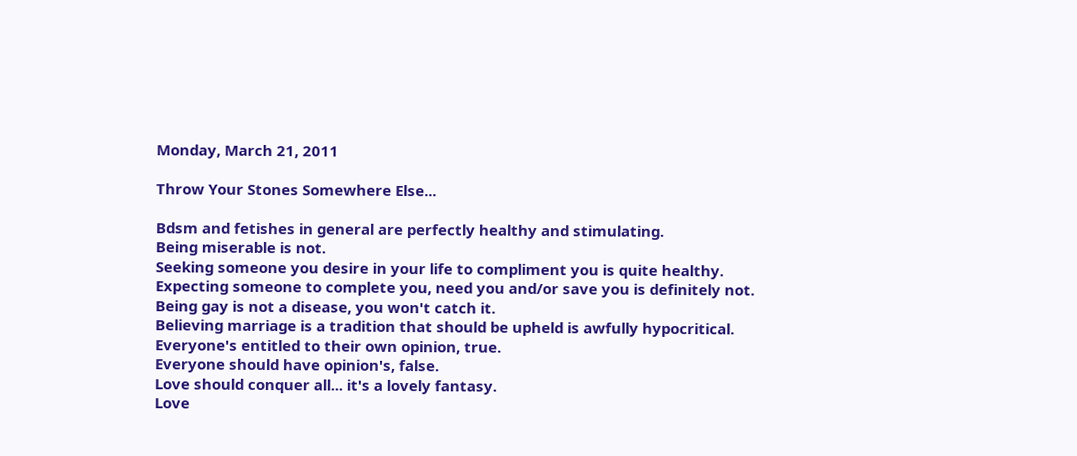Monday, March 21, 2011

Throw Your Stones Somewhere Else...

Bdsm and fetishes in general are perfectly healthy and stimulating.
Being miserable is not.
Seeking someone you desire in your life to compliment you is quite healthy.
Expecting someone to complete you, need you and/or save you is definitely not.
Being gay is not a disease, you won't catch it.
Believing marriage is a tradition that should be upheld is awfully hypocritical.
Everyone's entitled to their own opinion, true.
Everyone should have opinion's, false.
Love should conquer all... it's a lovely fantasy.
Love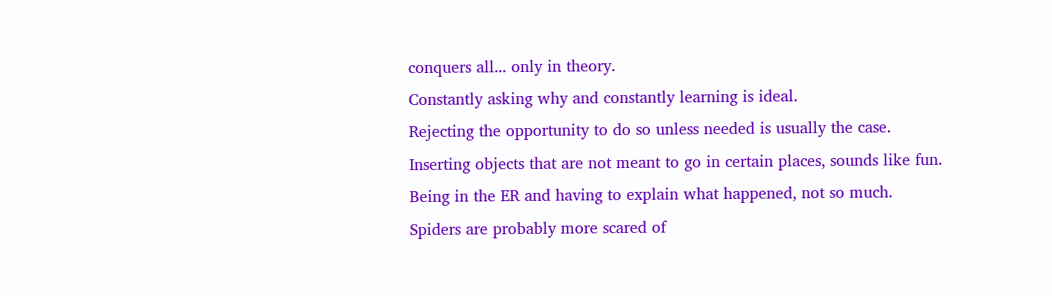conquers all... only in theory.
Constantly asking why and constantly learning is ideal.
Rejecting the opportunity to do so unless needed is usually the case.
Inserting objects that are not meant to go in certain places, sounds like fun.
Being in the ER and having to explain what happened, not so much.
Spiders are probably more scared of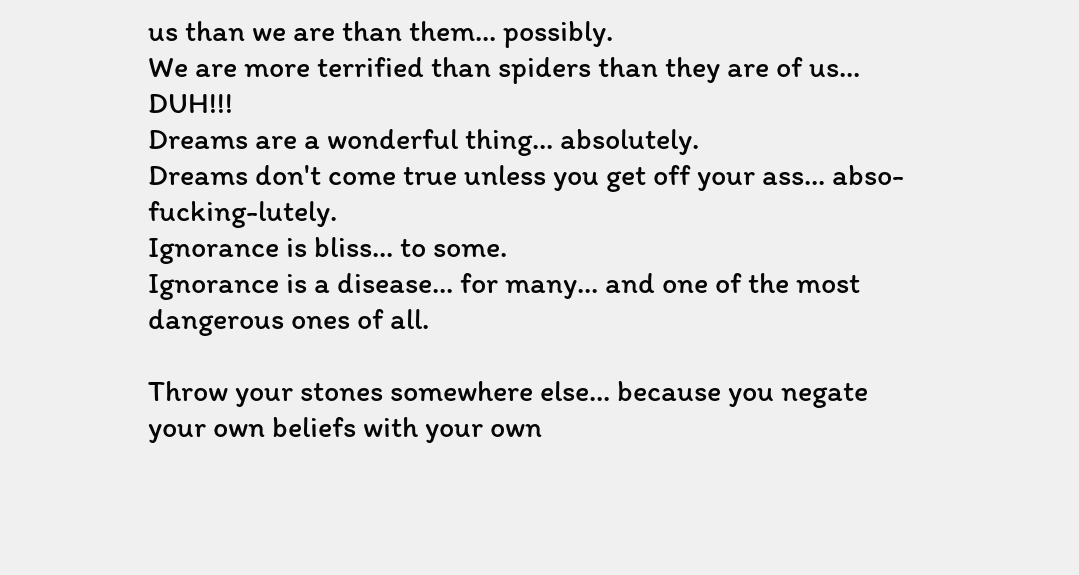us than we are than them... possibly.
We are more terrified than spiders than they are of us... DUH!!!
Dreams are a wonderful thing... absolutely.
Dreams don't come true unless you get off your ass... abso-fucking-lutely.
Ignorance is bliss... to some.
Ignorance is a disease... for many... and one of the most dangerous ones of all.

Throw your stones somewhere else... because you negate your own beliefs with your own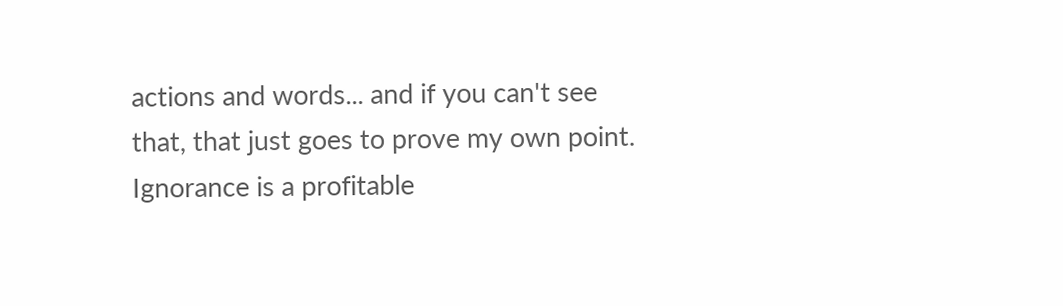actions and words... and if you can't see that, that just goes to prove my own point. Ignorance is a profitable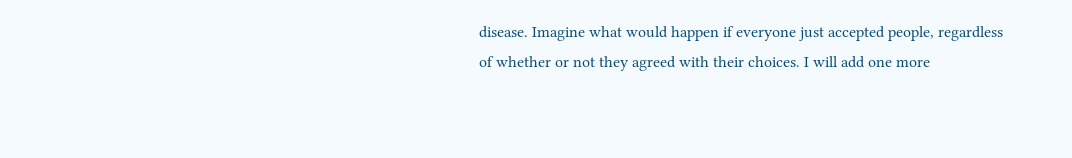disease. Imagine what would happen if everyone just accepted people, regardless of whether or not they agreed with their choices. I will add one more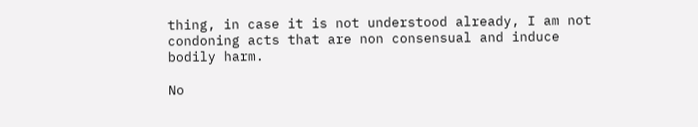thing, in case it is not understood already, I am not condoning acts that are non consensual and induce bodily harm.

No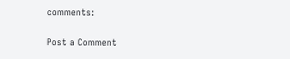comments:

Post a Comment